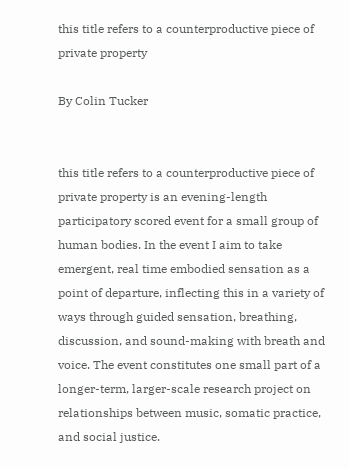this title refers to a counterproductive piece of private property

By Colin Tucker


this title refers to a counterproductive piece of private property is an evening-length participatory scored event for a small group of human bodies. In the event I aim to take emergent, real time embodied sensation as a point of departure, inflecting this in a variety of ways through guided sensation, breathing, discussion, and sound-making with breath and voice. The event constitutes one small part of a longer-term, larger-scale research project on relationships between music, somatic practice, and social justice.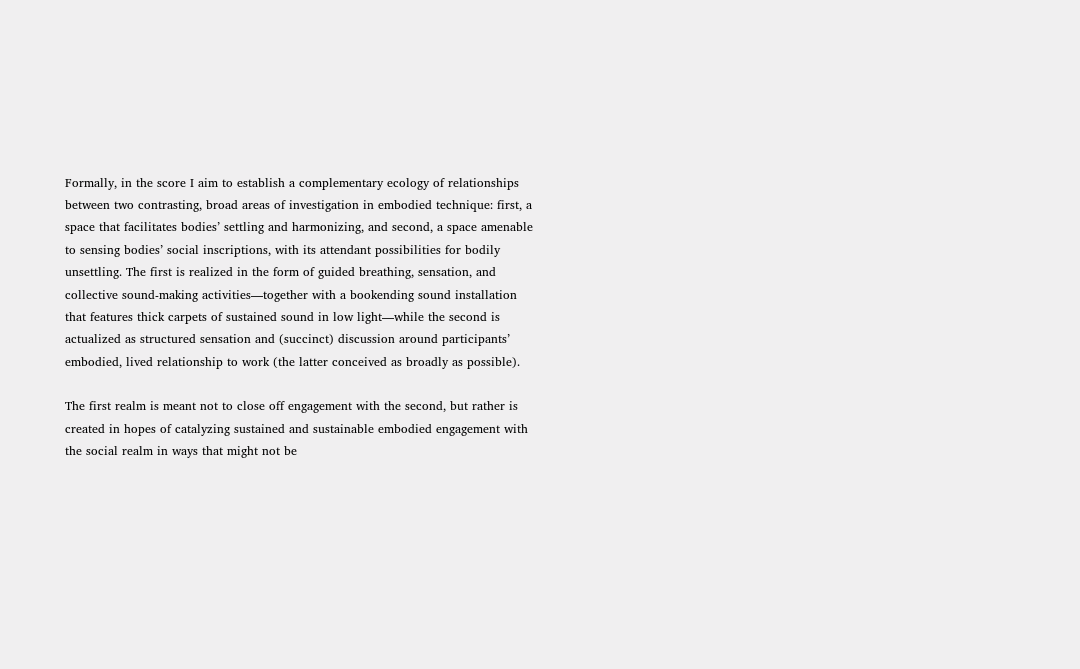Formally, in the score I aim to establish a complementary ecology of relationships between two contrasting, broad areas of investigation in embodied technique: first, a space that facilitates bodies’ settling and harmonizing, and second, a space amenable to sensing bodies’ social inscriptions, with its attendant possibilities for bodily unsettling. The first is realized in the form of guided breathing, sensation, and collective sound-making activities—together with a bookending sound installation that features thick carpets of sustained sound in low light—while the second is actualized as structured sensation and (succinct) discussion around participants’ embodied, lived relationship to work (the latter conceived as broadly as possible).

The first realm is meant not to close off engagement with the second, but rather is created in hopes of catalyzing sustained and sustainable embodied engagement with the social realm in ways that might not be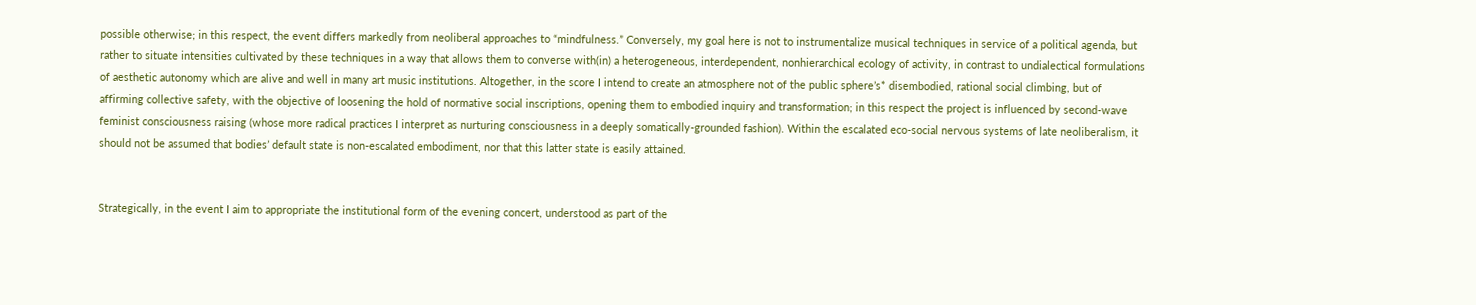possible otherwise; in this respect, the event differs markedly from neoliberal approaches to “mindfulness.” Conversely, my goal here is not to instrumentalize musical techniques in service of a political agenda, but rather to situate intensities cultivated by these techniques in a way that allows them to converse with(in) a heterogeneous, interdependent, nonhierarchical ecology of activity, in contrast to undialectical formulations of aesthetic autonomy which are alive and well in many art music institutions. Altogether, in the score I intend to create an atmosphere not of the public sphere’s* disembodied, rational social climbing, but of affirming collective safety, with the objective of loosening the hold of normative social inscriptions, opening them to embodied inquiry and transformation; in this respect the project is influenced by second-wave feminist consciousness raising (whose more radical practices I interpret as nurturing consciousness in a deeply somatically-grounded fashion). Within the escalated eco-social nervous systems of late neoliberalism, it should not be assumed that bodies’ default state is non-escalated embodiment, nor that this latter state is easily attained.


Strategically, in the event I aim to appropriate the institutional form of the evening concert, understood as part of the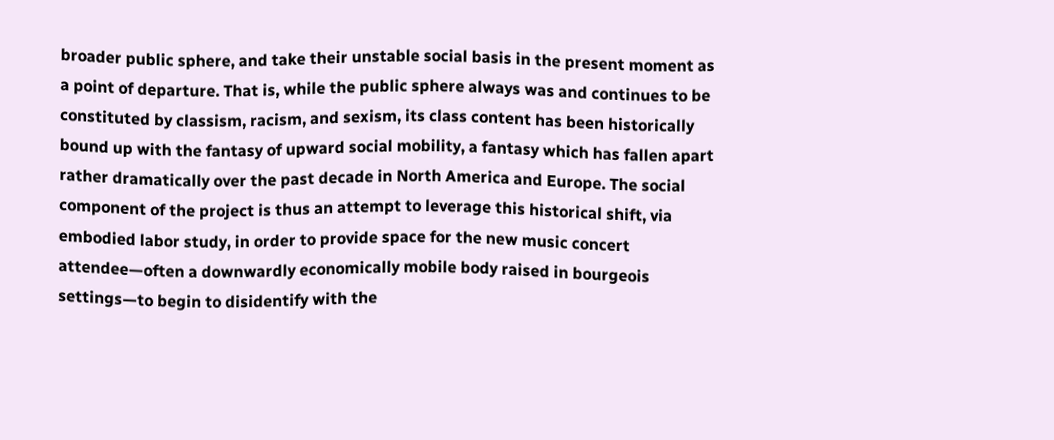broader public sphere, and take their unstable social basis in the present moment as a point of departure. That is, while the public sphere always was and continues to be constituted by classism, racism, and sexism, its class content has been historically bound up with the fantasy of upward social mobility, a fantasy which has fallen apart rather dramatically over the past decade in North America and Europe. The social component of the project is thus an attempt to leverage this historical shift, via embodied labor study, in order to provide space for the new music concert attendee—often a downwardly economically mobile body raised in bourgeois settings—to begin to disidentify with the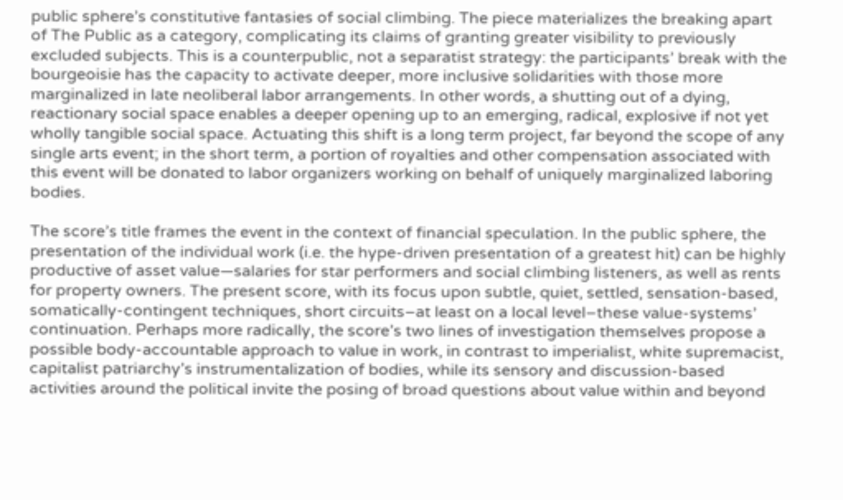public sphere’s constitutive fantasies of social climbing. The piece materializes the breaking apart of The Public as a category, complicating its claims of granting greater visibility to previously excluded subjects. This is a counterpublic, not a separatist strategy: the participants’ break with the bourgeoisie has the capacity to activate deeper, more inclusive solidarities with those more marginalized in late neoliberal labor arrangements. In other words, a shutting out of a dying, reactionary social space enables a deeper opening up to an emerging, radical, explosive if not yet wholly tangible social space. Actuating this shift is a long term project, far beyond the scope of any single arts event; in the short term, a portion of royalties and other compensation associated with this event will be donated to labor organizers working on behalf of uniquely marginalized laboring bodies.

The score’s title frames the event in the context of financial speculation. In the public sphere, the presentation of the individual work (i.e. the hype-driven presentation of a greatest hit) can be highly productive of asset value—salaries for star performers and social climbing listeners, as well as rents for property owners. The present score, with its focus upon subtle, quiet, settled, sensation-based, somatically-contingent techniques, short circuits–at least on a local level–these value-systems’ continuation. Perhaps more radically, the score’s two lines of investigation themselves propose a possible body-accountable approach to value in work, in contrast to imperialist, white supremacist, capitalist patriarchy’s instrumentalization of bodies, while its sensory and discussion-based activities around the political invite the posing of broad questions about value within and beyond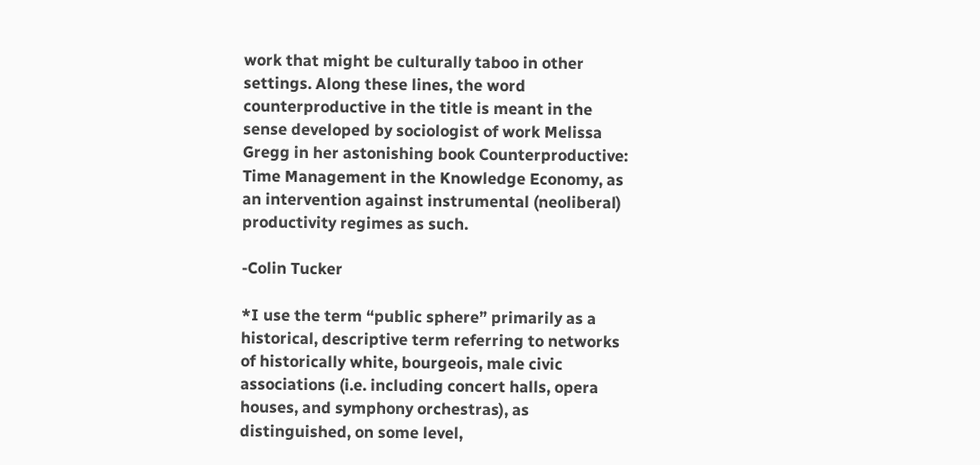work that might be culturally taboo in other settings. Along these lines, the word counterproductive in the title is meant in the sense developed by sociologist of work Melissa Gregg in her astonishing book Counterproductive: Time Management in the Knowledge Economy, as an intervention against instrumental (neoliberal) productivity regimes as such.

-Colin Tucker

*I use the term “public sphere” primarily as a historical, descriptive term referring to networks of historically white, bourgeois, male civic associations (i.e. including concert halls, opera houses, and symphony orchestras), as distinguished, on some level,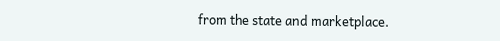from the state and marketplace.